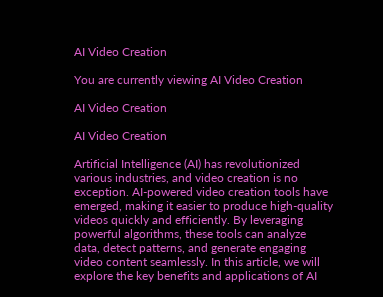AI Video Creation

You are currently viewing AI Video Creation

AI Video Creation

AI Video Creation

Artificial Intelligence (AI) has revolutionized various industries, and video creation is no exception. AI-powered video creation tools have emerged, making it easier to produce high-quality videos quickly and efficiently. By leveraging powerful algorithms, these tools can analyze data, detect patterns, and generate engaging video content seamlessly. In this article, we will explore the key benefits and applications of AI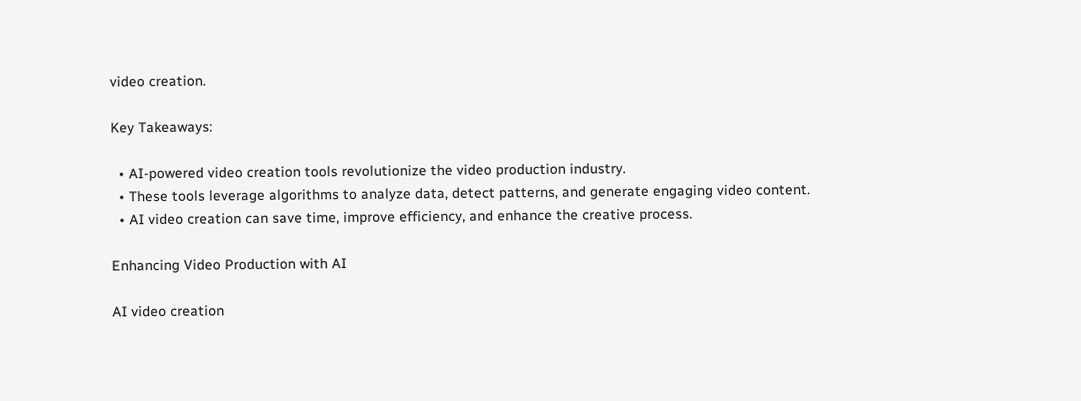video creation.

Key Takeaways:

  • AI-powered video creation tools revolutionize the video production industry.
  • These tools leverage algorithms to analyze data, detect patterns, and generate engaging video content.
  • AI video creation can save time, improve efficiency, and enhance the creative process.

Enhancing Video Production with AI

AI video creation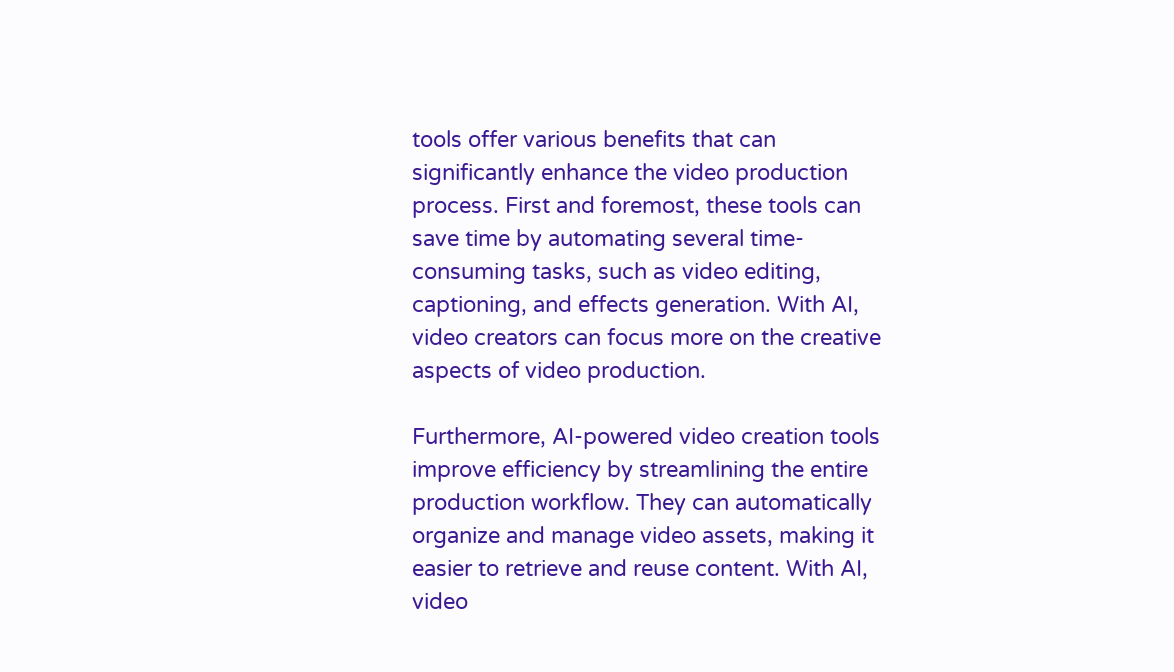tools offer various benefits that can significantly enhance the video production process. First and foremost, these tools can save time by automating several time-consuming tasks, such as video editing, captioning, and effects generation. With AI, video creators can focus more on the creative aspects of video production.

Furthermore, AI-powered video creation tools improve efficiency by streamlining the entire production workflow. They can automatically organize and manage video assets, making it easier to retrieve and reuse content. With AI, video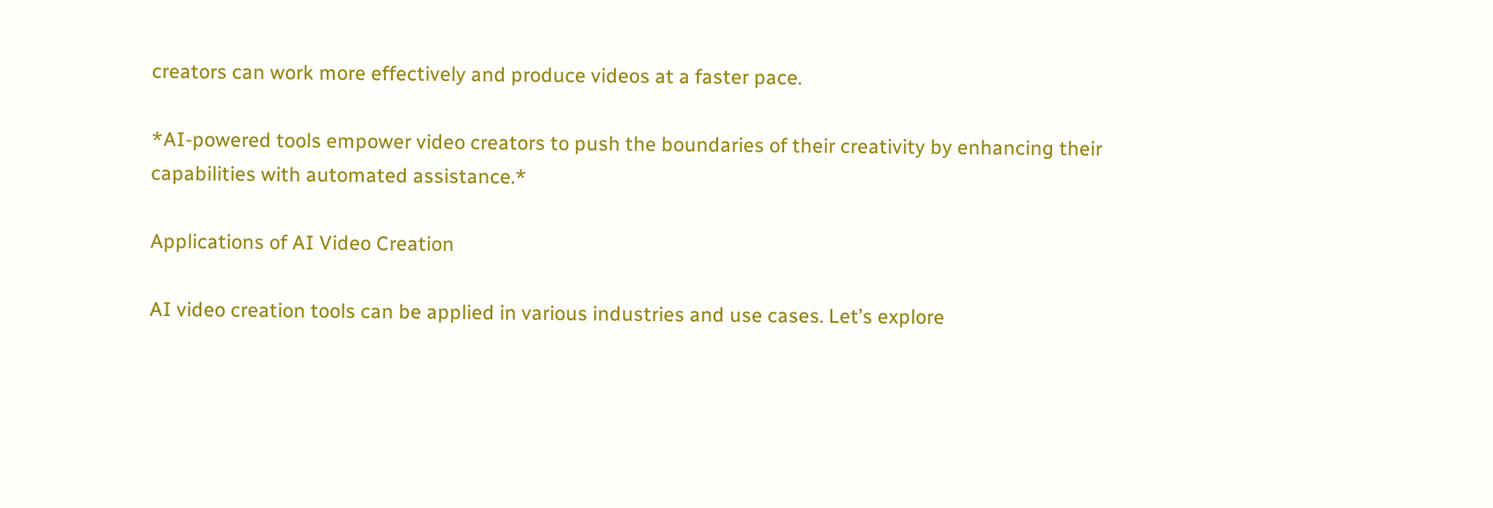creators can work more effectively and produce videos at a faster pace.

*AI-powered tools empower video creators to push the boundaries of their creativity by enhancing their capabilities with automated assistance.*

Applications of AI Video Creation

AI video creation tools can be applied in various industries and use cases. Let’s explore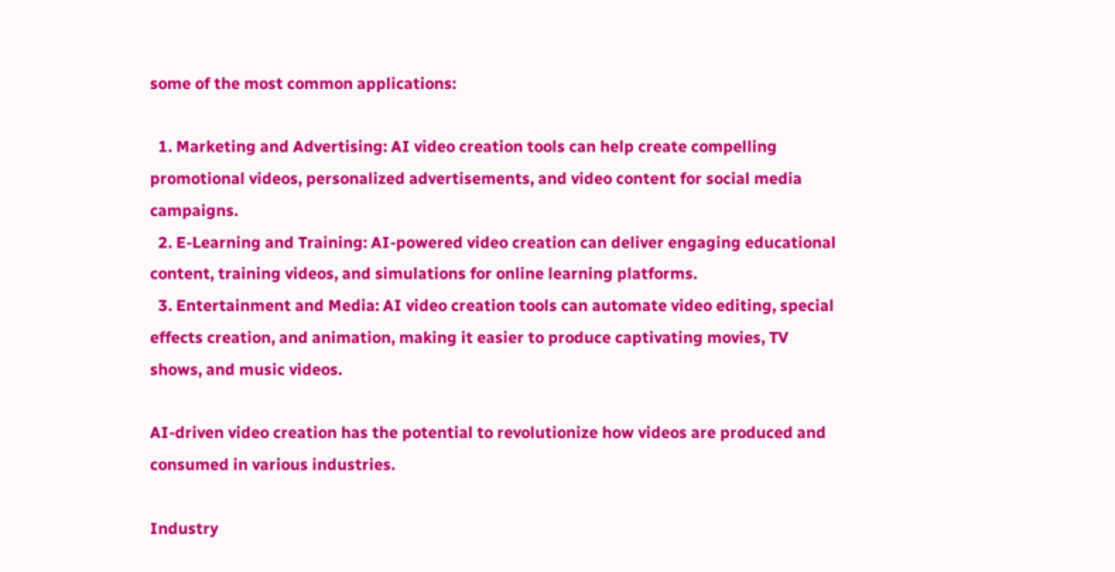some of the most common applications:

  1. Marketing and Advertising: AI video creation tools can help create compelling promotional videos, personalized advertisements, and video content for social media campaigns.
  2. E-Learning and Training: AI-powered video creation can deliver engaging educational content, training videos, and simulations for online learning platforms.
  3. Entertainment and Media: AI video creation tools can automate video editing, special effects creation, and animation, making it easier to produce captivating movies, TV shows, and music videos.

AI-driven video creation has the potential to revolutionize how videos are produced and consumed in various industries.

Industry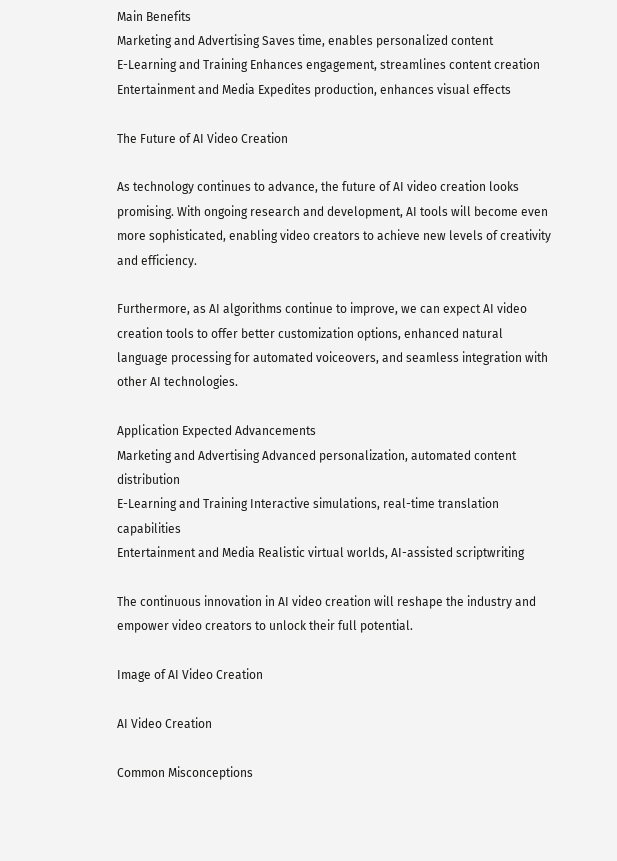Main Benefits
Marketing and Advertising Saves time, enables personalized content
E-Learning and Training Enhances engagement, streamlines content creation
Entertainment and Media Expedites production, enhances visual effects

The Future of AI Video Creation

As technology continues to advance, the future of AI video creation looks promising. With ongoing research and development, AI tools will become even more sophisticated, enabling video creators to achieve new levels of creativity and efficiency.

Furthermore, as AI algorithms continue to improve, we can expect AI video creation tools to offer better customization options, enhanced natural language processing for automated voiceovers, and seamless integration with other AI technologies.

Application Expected Advancements
Marketing and Advertising Advanced personalization, automated content distribution
E-Learning and Training Interactive simulations, real-time translation capabilities
Entertainment and Media Realistic virtual worlds, AI-assisted scriptwriting

The continuous innovation in AI video creation will reshape the industry and empower video creators to unlock their full potential.

Image of AI Video Creation

AI Video Creation

Common Misconceptions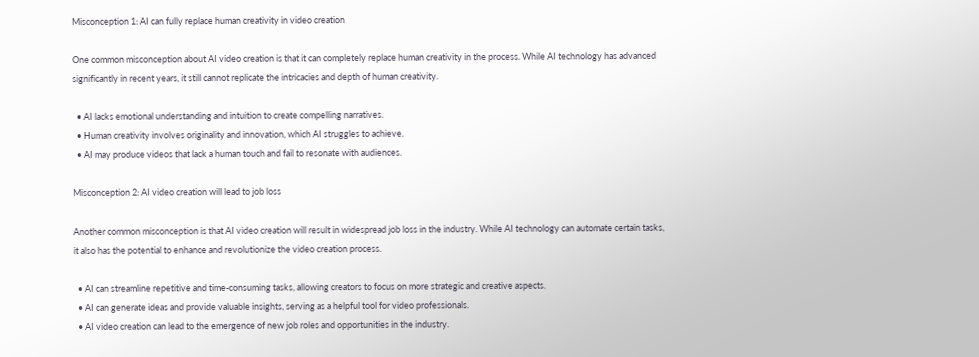Misconception 1: AI can fully replace human creativity in video creation

One common misconception about AI video creation is that it can completely replace human creativity in the process. While AI technology has advanced significantly in recent years, it still cannot replicate the intricacies and depth of human creativity.

  • AI lacks emotional understanding and intuition to create compelling narratives.
  • Human creativity involves originality and innovation, which AI struggles to achieve.
  • AI may produce videos that lack a human touch and fail to resonate with audiences.

Misconception 2: AI video creation will lead to job loss

Another common misconception is that AI video creation will result in widespread job loss in the industry. While AI technology can automate certain tasks, it also has the potential to enhance and revolutionize the video creation process.

  • AI can streamline repetitive and time-consuming tasks, allowing creators to focus on more strategic and creative aspects.
  • AI can generate ideas and provide valuable insights, serving as a helpful tool for video professionals.
  • AI video creation can lead to the emergence of new job roles and opportunities in the industry.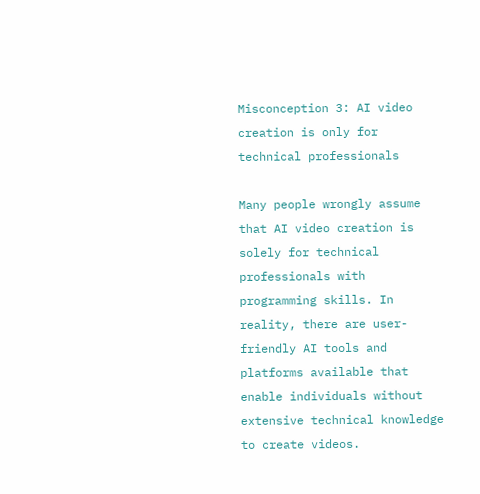Misconception 3: AI video creation is only for technical professionals

Many people wrongly assume that AI video creation is solely for technical professionals with programming skills. In reality, there are user-friendly AI tools and platforms available that enable individuals without extensive technical knowledge to create videos.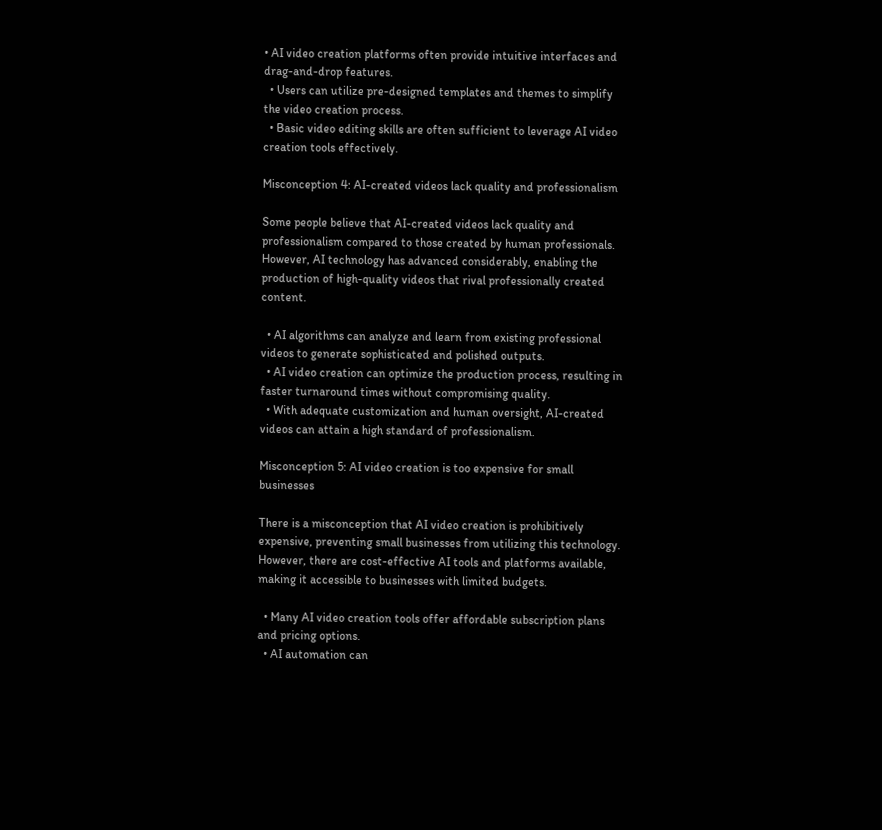• AI video creation platforms often provide intuitive interfaces and drag-and-drop features.
  • Users can utilize pre-designed templates and themes to simplify the video creation process.
  • Basic video editing skills are often sufficient to leverage AI video creation tools effectively.

Misconception 4: AI-created videos lack quality and professionalism

Some people believe that AI-created videos lack quality and professionalism compared to those created by human professionals. However, AI technology has advanced considerably, enabling the production of high-quality videos that rival professionally created content.

  • AI algorithms can analyze and learn from existing professional videos to generate sophisticated and polished outputs.
  • AI video creation can optimize the production process, resulting in faster turnaround times without compromising quality.
  • With adequate customization and human oversight, AI-created videos can attain a high standard of professionalism.

Misconception 5: AI video creation is too expensive for small businesses

There is a misconception that AI video creation is prohibitively expensive, preventing small businesses from utilizing this technology. However, there are cost-effective AI tools and platforms available, making it accessible to businesses with limited budgets.

  • Many AI video creation tools offer affordable subscription plans and pricing options.
  • AI automation can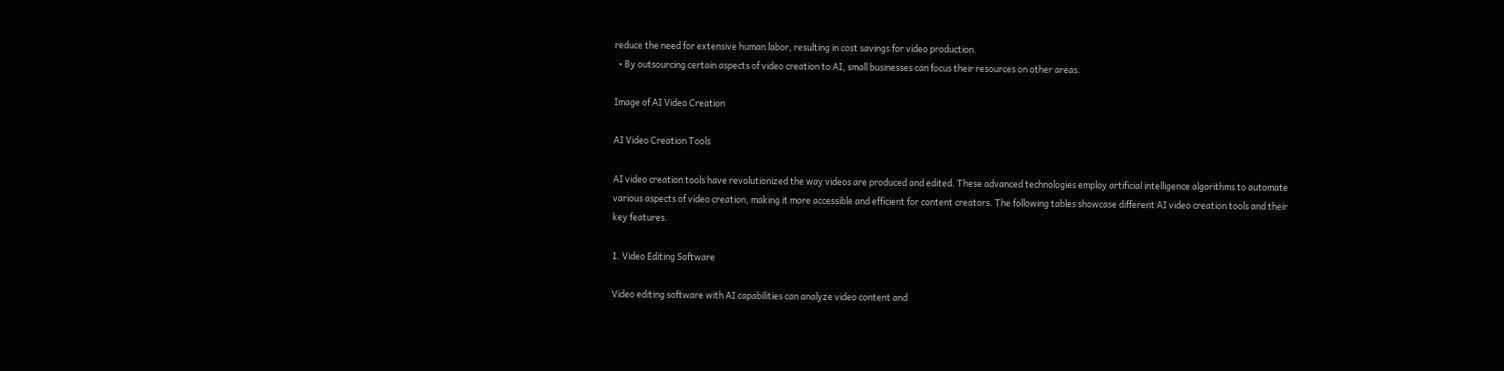reduce the need for extensive human labor, resulting in cost savings for video production.
  • By outsourcing certain aspects of video creation to AI, small businesses can focus their resources on other areas.

Image of AI Video Creation

AI Video Creation Tools

AI video creation tools have revolutionized the way videos are produced and edited. These advanced technologies employ artificial intelligence algorithms to automate various aspects of video creation, making it more accessible and efficient for content creators. The following tables showcase different AI video creation tools and their key features.

1. Video Editing Software

Video editing software with AI capabilities can analyze video content and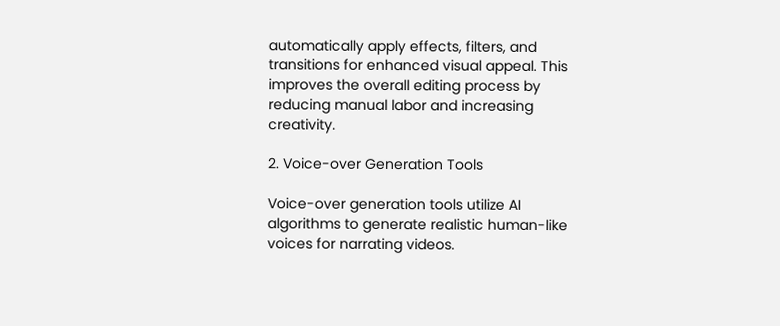automatically apply effects, filters, and transitions for enhanced visual appeal. This improves the overall editing process by reducing manual labor and increasing creativity.

2. Voice-over Generation Tools

Voice-over generation tools utilize AI algorithms to generate realistic human-like voices for narrating videos.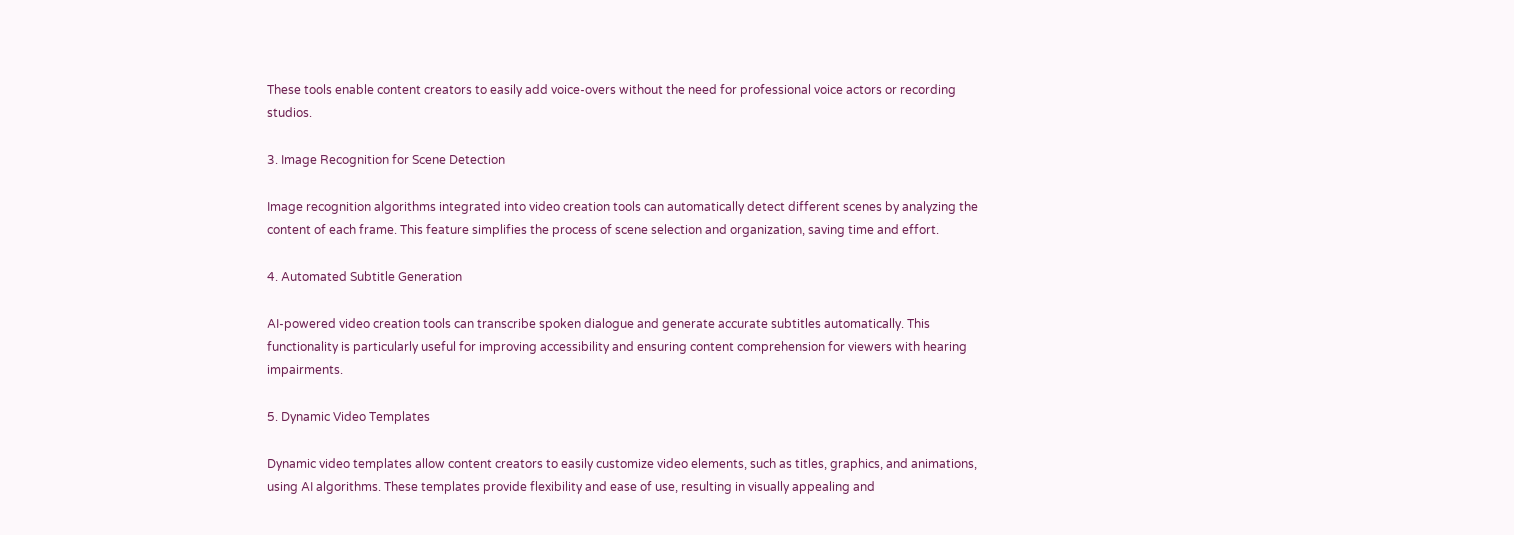These tools enable content creators to easily add voice-overs without the need for professional voice actors or recording studios.

3. Image Recognition for Scene Detection

Image recognition algorithms integrated into video creation tools can automatically detect different scenes by analyzing the content of each frame. This feature simplifies the process of scene selection and organization, saving time and effort.

4. Automated Subtitle Generation

AI-powered video creation tools can transcribe spoken dialogue and generate accurate subtitles automatically. This functionality is particularly useful for improving accessibility and ensuring content comprehension for viewers with hearing impairments.

5. Dynamic Video Templates

Dynamic video templates allow content creators to easily customize video elements, such as titles, graphics, and animations, using AI algorithms. These templates provide flexibility and ease of use, resulting in visually appealing and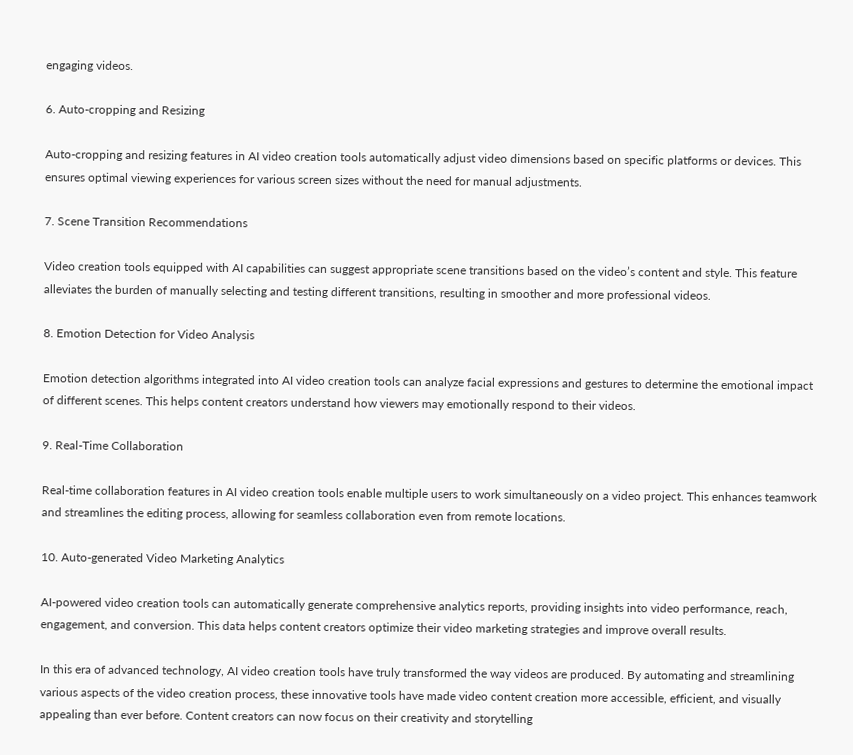engaging videos.

6. Auto-cropping and Resizing

Auto-cropping and resizing features in AI video creation tools automatically adjust video dimensions based on specific platforms or devices. This ensures optimal viewing experiences for various screen sizes without the need for manual adjustments.

7. Scene Transition Recommendations

Video creation tools equipped with AI capabilities can suggest appropriate scene transitions based on the video’s content and style. This feature alleviates the burden of manually selecting and testing different transitions, resulting in smoother and more professional videos.

8. Emotion Detection for Video Analysis

Emotion detection algorithms integrated into AI video creation tools can analyze facial expressions and gestures to determine the emotional impact of different scenes. This helps content creators understand how viewers may emotionally respond to their videos.

9. Real-Time Collaboration

Real-time collaboration features in AI video creation tools enable multiple users to work simultaneously on a video project. This enhances teamwork and streamlines the editing process, allowing for seamless collaboration even from remote locations.

10. Auto-generated Video Marketing Analytics

AI-powered video creation tools can automatically generate comprehensive analytics reports, providing insights into video performance, reach, engagement, and conversion. This data helps content creators optimize their video marketing strategies and improve overall results.

In this era of advanced technology, AI video creation tools have truly transformed the way videos are produced. By automating and streamlining various aspects of the video creation process, these innovative tools have made video content creation more accessible, efficient, and visually appealing than ever before. Content creators can now focus on their creativity and storytelling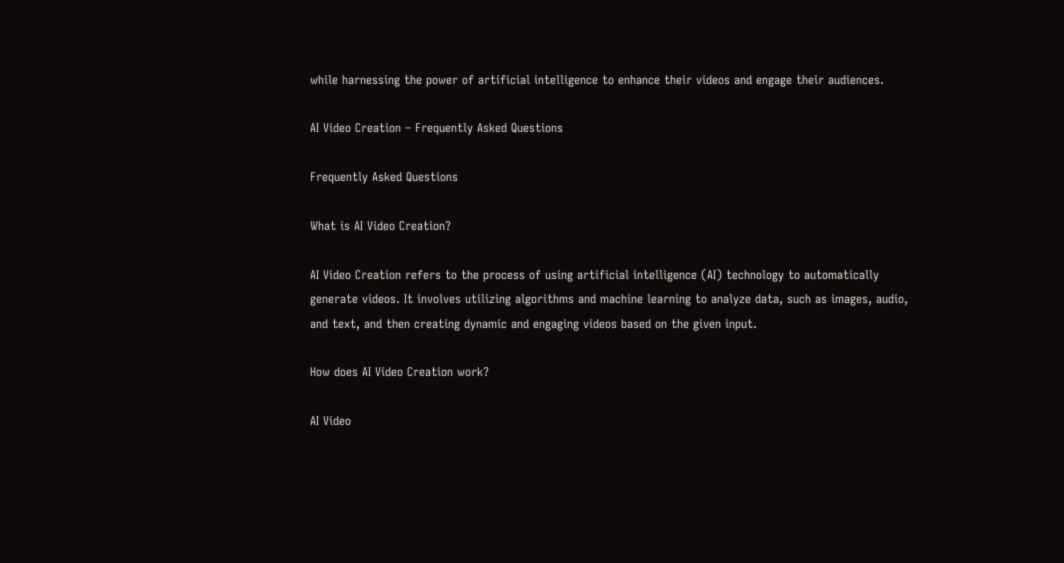while harnessing the power of artificial intelligence to enhance their videos and engage their audiences.

AI Video Creation – Frequently Asked Questions

Frequently Asked Questions

What is AI Video Creation?

AI Video Creation refers to the process of using artificial intelligence (AI) technology to automatically generate videos. It involves utilizing algorithms and machine learning to analyze data, such as images, audio, and text, and then creating dynamic and engaging videos based on the given input.

How does AI Video Creation work?

AI Video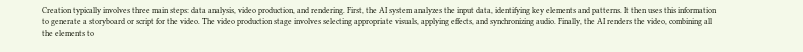Creation typically involves three main steps: data analysis, video production, and rendering. First, the AI system analyzes the input data, identifying key elements and patterns. It then uses this information to generate a storyboard or script for the video. The video production stage involves selecting appropriate visuals, applying effects, and synchronizing audio. Finally, the AI renders the video, combining all the elements to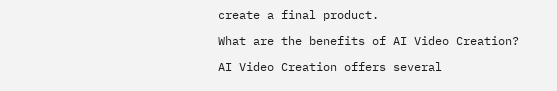create a final product.

What are the benefits of AI Video Creation?

AI Video Creation offers several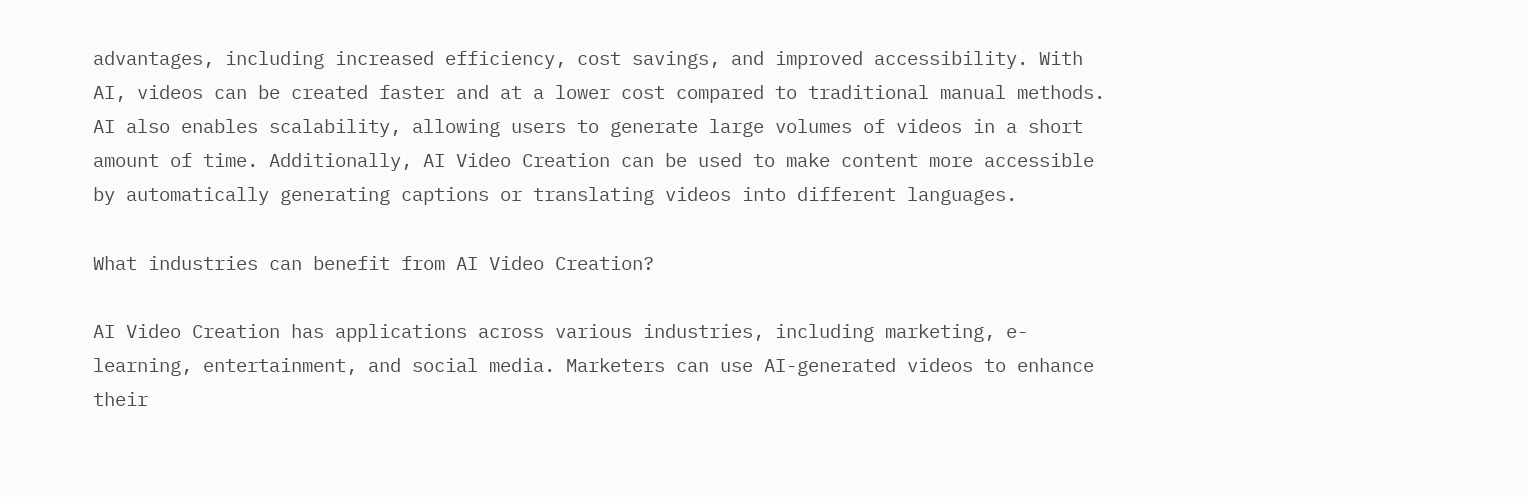advantages, including increased efficiency, cost savings, and improved accessibility. With AI, videos can be created faster and at a lower cost compared to traditional manual methods. AI also enables scalability, allowing users to generate large volumes of videos in a short amount of time. Additionally, AI Video Creation can be used to make content more accessible by automatically generating captions or translating videos into different languages.

What industries can benefit from AI Video Creation?

AI Video Creation has applications across various industries, including marketing, e-learning, entertainment, and social media. Marketers can use AI-generated videos to enhance their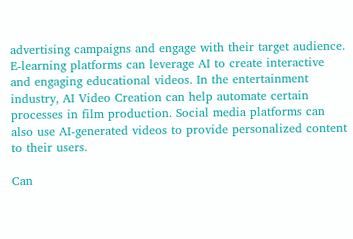advertising campaigns and engage with their target audience. E-learning platforms can leverage AI to create interactive and engaging educational videos. In the entertainment industry, AI Video Creation can help automate certain processes in film production. Social media platforms can also use AI-generated videos to provide personalized content to their users.

Can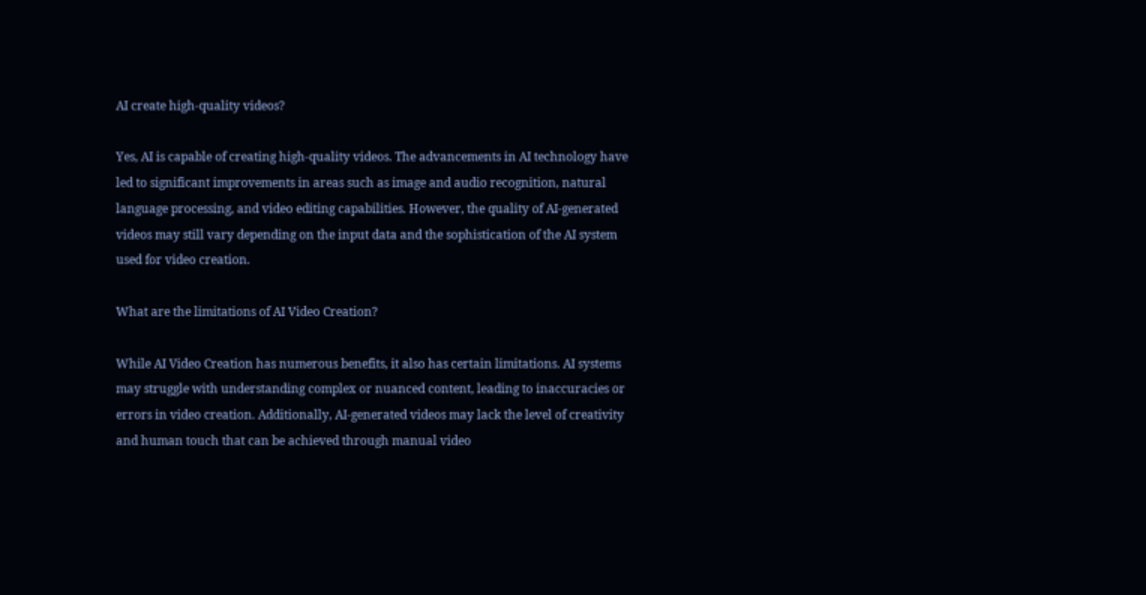AI create high-quality videos?

Yes, AI is capable of creating high-quality videos. The advancements in AI technology have led to significant improvements in areas such as image and audio recognition, natural language processing, and video editing capabilities. However, the quality of AI-generated videos may still vary depending on the input data and the sophistication of the AI system used for video creation.

What are the limitations of AI Video Creation?

While AI Video Creation has numerous benefits, it also has certain limitations. AI systems may struggle with understanding complex or nuanced content, leading to inaccuracies or errors in video creation. Additionally, AI-generated videos may lack the level of creativity and human touch that can be achieved through manual video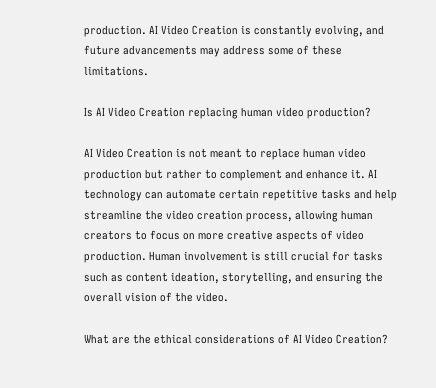production. AI Video Creation is constantly evolving, and future advancements may address some of these limitations.

Is AI Video Creation replacing human video production?

AI Video Creation is not meant to replace human video production but rather to complement and enhance it. AI technology can automate certain repetitive tasks and help streamline the video creation process, allowing human creators to focus on more creative aspects of video production. Human involvement is still crucial for tasks such as content ideation, storytelling, and ensuring the overall vision of the video.

What are the ethical considerations of AI Video Creation?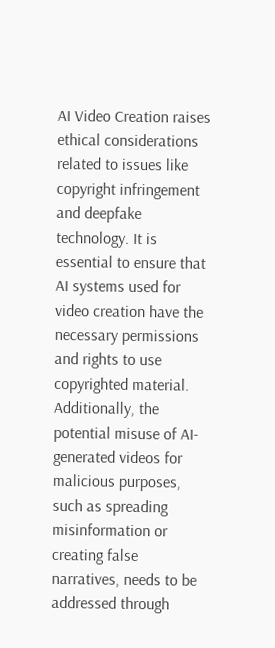AI Video Creation raises ethical considerations related to issues like copyright infringement and deepfake technology. It is essential to ensure that AI systems used for video creation have the necessary permissions and rights to use copyrighted material. Additionally, the potential misuse of AI-generated videos for malicious purposes, such as spreading misinformation or creating false narratives, needs to be addressed through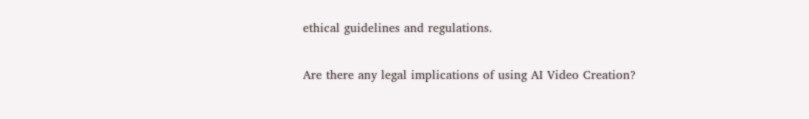ethical guidelines and regulations.

Are there any legal implications of using AI Video Creation?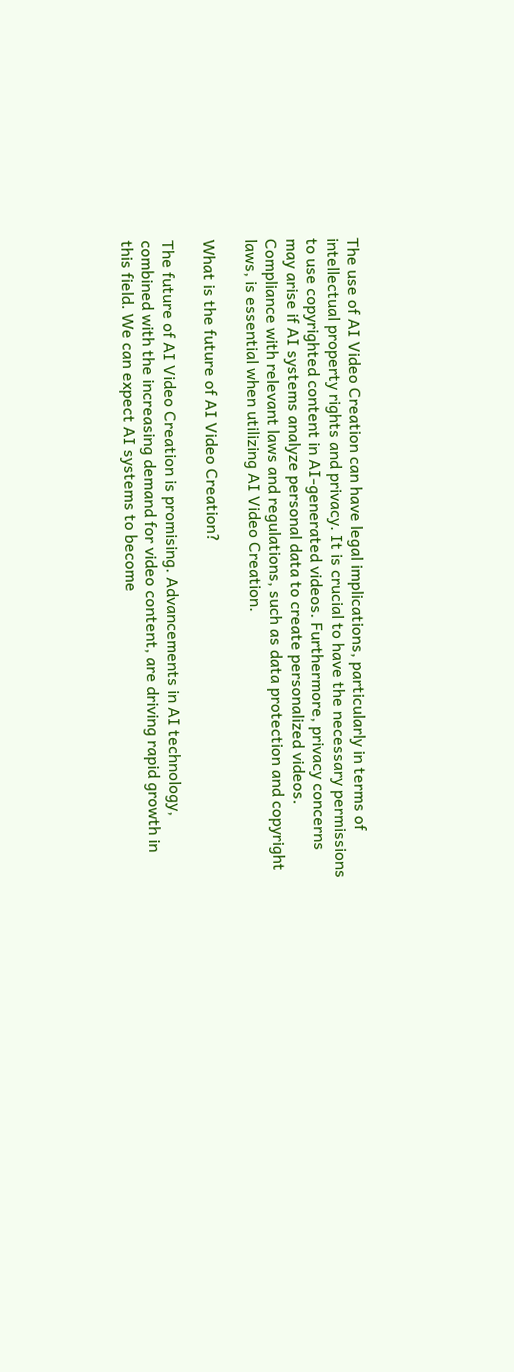The use of AI Video Creation can have legal implications, particularly in terms of intellectual property rights and privacy. It is crucial to have the necessary permissions to use copyrighted content in AI-generated videos. Furthermore, privacy concerns may arise if AI systems analyze personal data to create personalized videos. Compliance with relevant laws and regulations, such as data protection and copyright laws, is essential when utilizing AI Video Creation.

What is the future of AI Video Creation?

The future of AI Video Creation is promising. Advancements in AI technology, combined with the increasing demand for video content, are driving rapid growth in this field. We can expect AI systems to become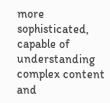more sophisticated, capable of understanding complex content and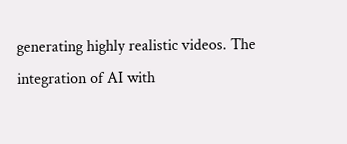generating highly realistic videos. The integration of AI with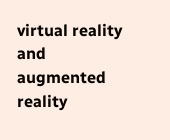virtual reality and augmented reality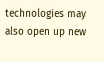technologies may also open up new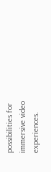possibilities for immersive video experiences.